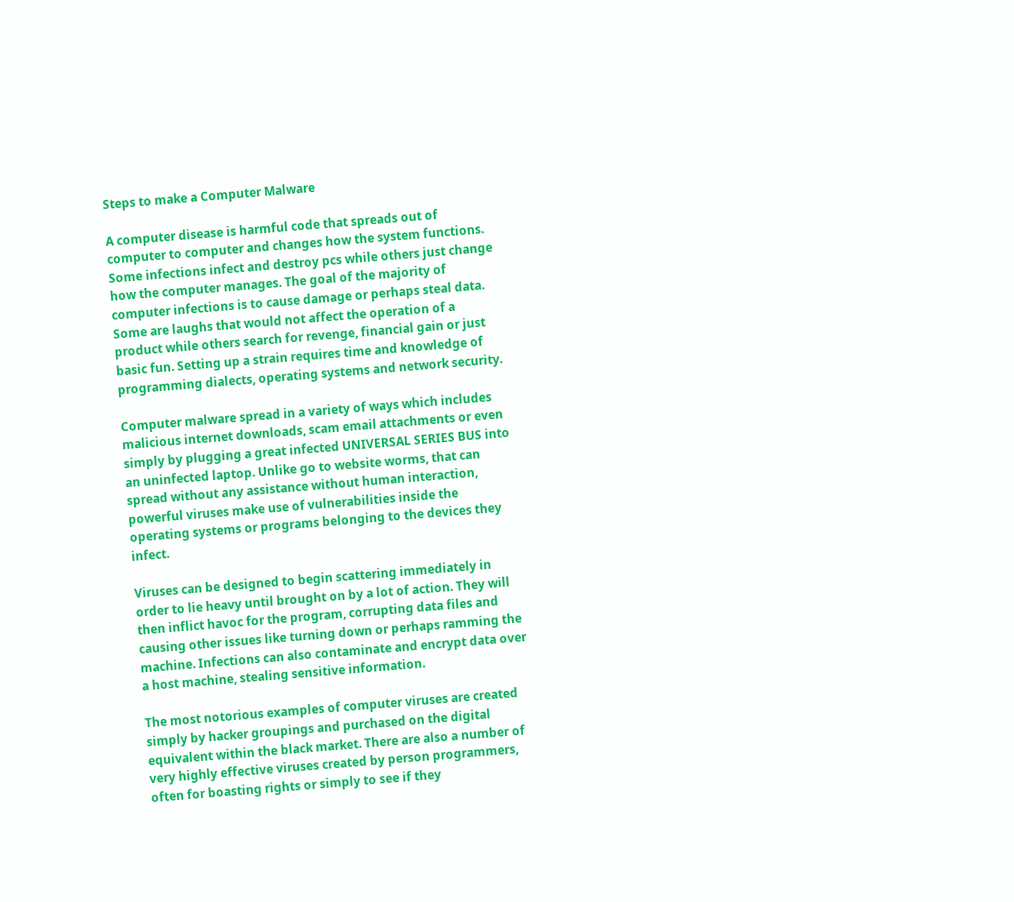Steps to make a Computer Malware

A computer disease is harmful code that spreads out of computer to computer and changes how the system functions. Some infections infect and destroy pcs while others just change how the computer manages. The goal of the majority of computer infections is to cause damage or perhaps steal data. Some are laughs that would not affect the operation of a product while others search for revenge, financial gain or just basic fun. Setting up a strain requires time and knowledge of programming dialects, operating systems and network security.

Computer malware spread in a variety of ways which includes malicious internet downloads, scam email attachments or even simply by plugging a great infected UNIVERSAL SERIES BUS into an uninfected laptop. Unlike go to website worms, that can spread without any assistance without human interaction, powerful viruses make use of vulnerabilities inside the operating systems or programs belonging to the devices they infect.

Viruses can be designed to begin scattering immediately in order to lie heavy until brought on by a lot of action. They will then inflict havoc for the program, corrupting data files and causing other issues like turning down or perhaps ramming the machine. Infections can also contaminate and encrypt data over a host machine, stealing sensitive information.

The most notorious examples of computer viruses are created simply by hacker groupings and purchased on the digital equivalent within the black market. There are also a number of very highly effective viruses created by person programmers, often for boasting rights or simply to see if they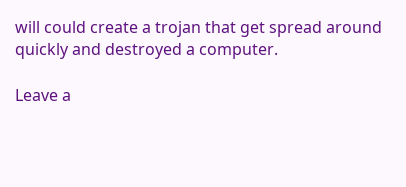will could create a trojan that get spread around quickly and destroyed a computer.

Leave a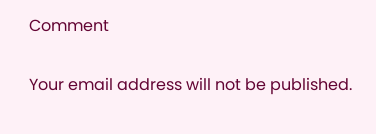Comment

Your email address will not be published.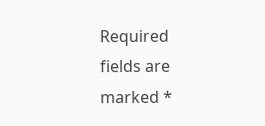Required fields are marked *